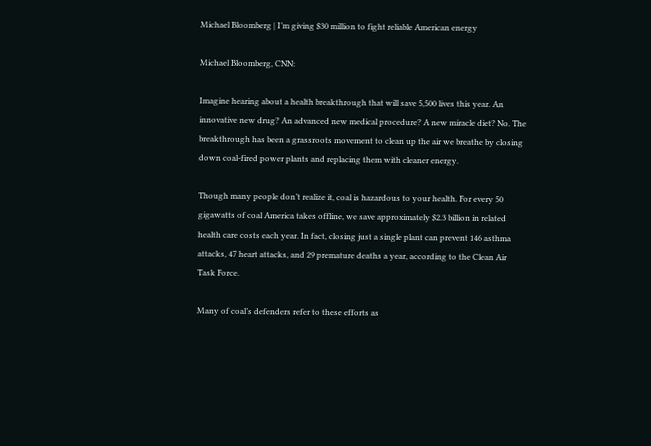Michael Bloomberg | I’m giving $30 million to fight reliable American energy

Michael Bloomberg, CNN:

Imagine hearing about a health breakthrough that will save 5,500 lives this year. An innovative new drug? An advanced new medical procedure? A new miracle diet? No. The breakthrough has been a grassroots movement to clean up the air we breathe by closing down coal-fired power plants and replacing them with cleaner energy.

Though many people don’t realize it, coal is hazardous to your health. For every 50 gigawatts of coal America takes offline, we save approximately $2.3 billion in related health care costs each year. In fact, closing just a single plant can prevent 146 asthma attacks, 47 heart attacks, and 29 premature deaths a year, according to the Clean Air Task Force.

Many of coal’s defenders refer to these efforts as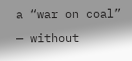a “war on coal” — without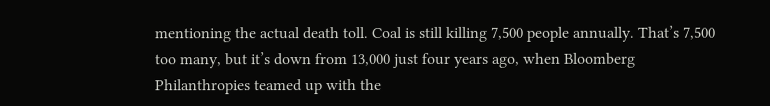mentioning the actual death toll. Coal is still killing 7,500 people annually. That’s 7,500 too many, but it’s down from 13,000 just four years ago, when Bloomberg Philanthropies teamed up with the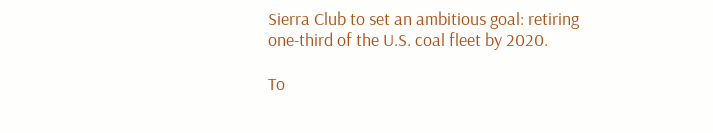Sierra Club to set an ambitious goal: retiring one-third of the U.S. coal fleet by 2020.

To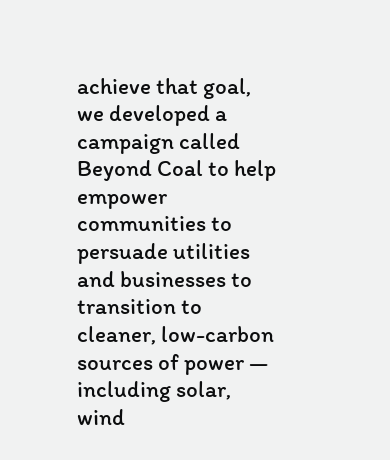achieve that goal, we developed a campaign called Beyond Coal to help empower communities to persuade utilities and businesses to transition to cleaner, low-carbon sources of power — including solar, wind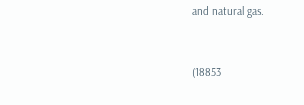and natural gas.


(18853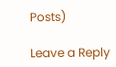Posts)

Leave a Reply